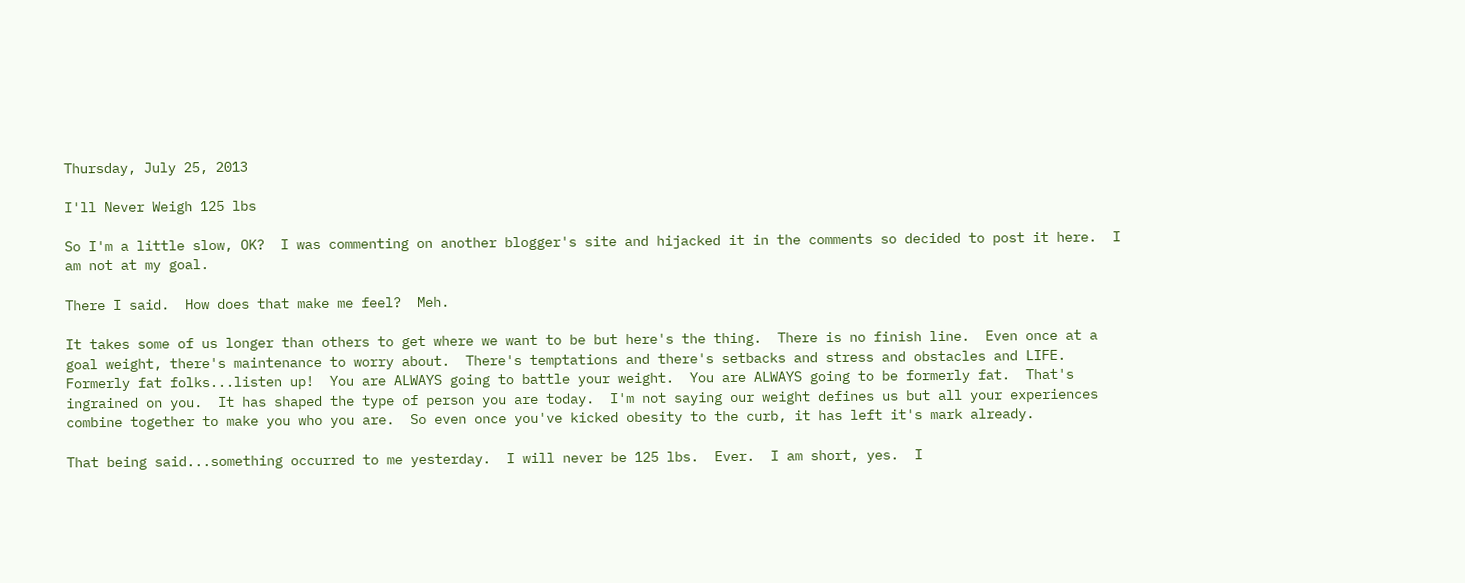Thursday, July 25, 2013

I'll Never Weigh 125 lbs

So I'm a little slow, OK?  I was commenting on another blogger's site and hijacked it in the comments so decided to post it here.  I am not at my goal.

There I said.  How does that make me feel?  Meh.

It takes some of us longer than others to get where we want to be but here's the thing.  There is no finish line.  Even once at a goal weight, there's maintenance to worry about.  There's temptations and there's setbacks and stress and obstacles and LIFE.  Formerly fat folks...listen up!  You are ALWAYS going to battle your weight.  You are ALWAYS going to be formerly fat.  That's ingrained on you.  It has shaped the type of person you are today.  I'm not saying our weight defines us but all your experiences combine together to make you who you are.  So even once you've kicked obesity to the curb, it has left it's mark already.

That being said...something occurred to me yesterday.  I will never be 125 lbs.  Ever.  I am short, yes.  I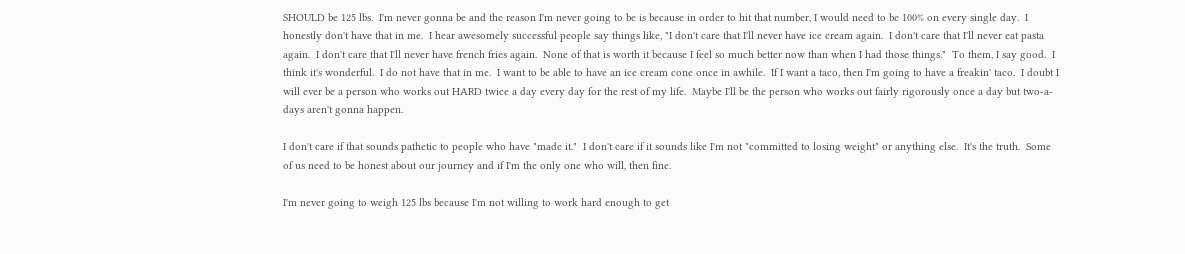SHOULD be 125 lbs.  I'm never gonna be and the reason I'm never going to be is because in order to hit that number, I would need to be 100% on every single day.  I honestly don't have that in me.  I hear awesomely successful people say things like, "I don't care that I'll never have ice cream again.  I don't care that I'll never eat pasta again.  I don't care that I'll never have french fries again.  None of that is worth it because I feel so much better now than when I had those things."  To them, I say good.  I think it's wonderful.  I do not have that in me.  I want to be able to have an ice cream cone once in awhile.  If I want a taco, then I'm going to have a freakin' taco.  I doubt I will ever be a person who works out HARD twice a day every day for the rest of my life.  Maybe I'll be the person who works out fairly rigorously once a day but two-a-days aren't gonna happen.

I don't care if that sounds pathetic to people who have "made it."  I don't care if it sounds like I'm not "committed to losing weight" or anything else.  It's the truth.  Some of us need to be honest about our journey and if I'm the only one who will, then fine.

I'm never going to weigh 125 lbs because I'm not willing to work hard enough to get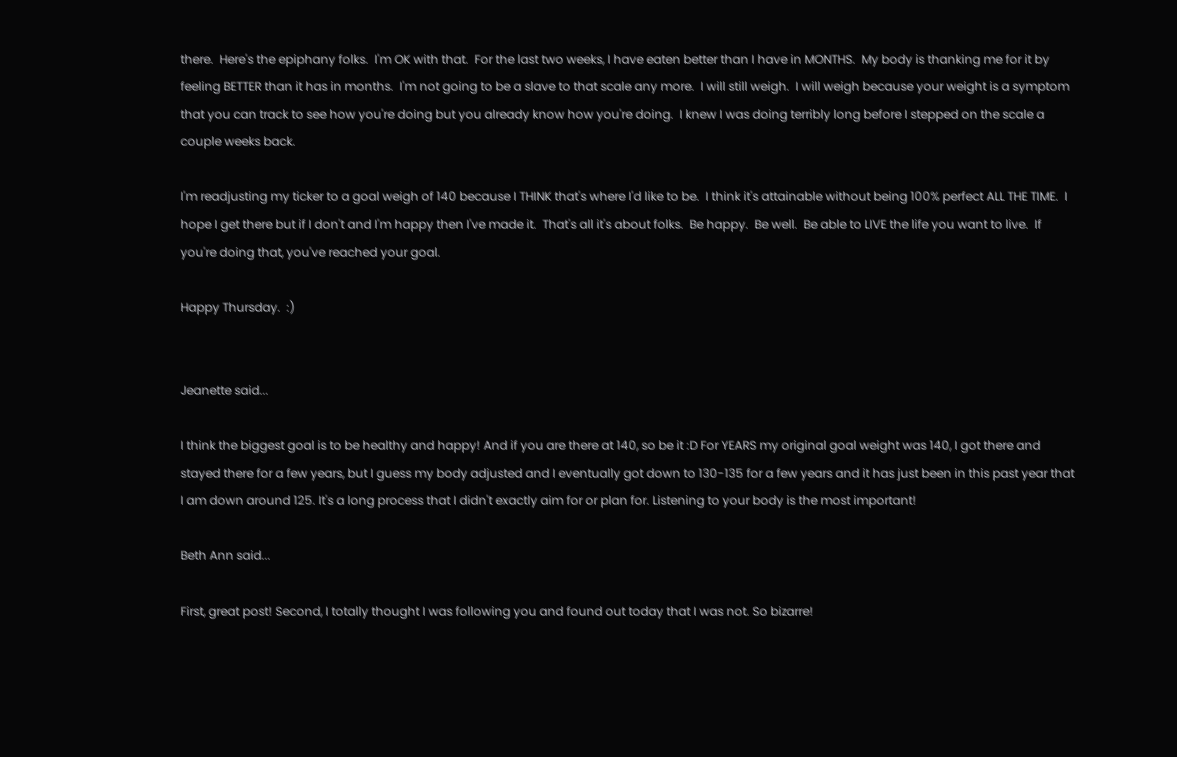there.  Here's the epiphany folks.  I'm OK with that.  For the last two weeks, I have eaten better than I have in MONTHS.  My body is thanking me for it by feeling BETTER than it has in months.  I'm not going to be a slave to that scale any more.  I will still weigh.  I will weigh because your weight is a symptom that you can track to see how you're doing but you already know how you're doing.  I knew I was doing terribly long before I stepped on the scale a couple weeks back.

I'm readjusting my ticker to a goal weigh of 140 because I THINK that's where I'd like to be.  I think it's attainable without being 100% perfect ALL THE TIME.  I hope I get there but if I don't and I'm happy then I've made it.  That's all it's about folks.  Be happy.  Be well.  Be able to LIVE the life you want to live.  If you're doing that, you've reached your goal.

Happy Thursday.  :)


Jeanette said...

I think the biggest goal is to be healthy and happy! And if you are there at 140, so be it :D For YEARS my original goal weight was 140, I got there and stayed there for a few years, but I guess my body adjusted and I eventually got down to 130-135 for a few years and it has just been in this past year that I am down around 125. It's a long process that I didn't exactly aim for or plan for. Listening to your body is the most important!

Beth Ann said...

First, great post! Second, I totally thought I was following you and found out today that I was not. So bizarre!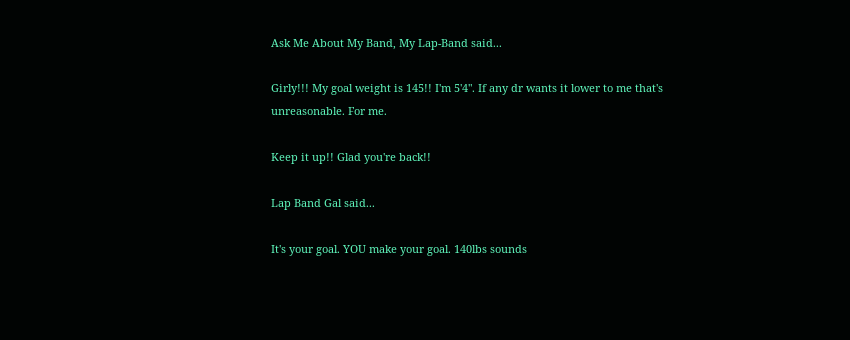Ask Me About My Band, My Lap-Band said...

Girly!!! My goal weight is 145!! I'm 5'4". If any dr wants it lower to me that's unreasonable. For me.

Keep it up!! Glad you're back!!

Lap Band Gal said...

It's your goal. YOU make your goal. 140lbs sounds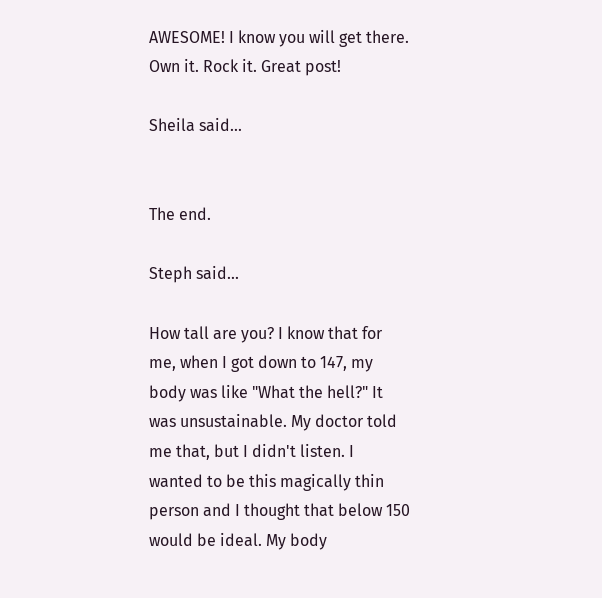AWESOME! I know you will get there. Own it. Rock it. Great post!

Sheila said...


The end.

Steph said...

How tall are you? I know that for me, when I got down to 147, my body was like "What the hell?" It was unsustainable. My doctor told me that, but I didn't listen. I wanted to be this magically thin person and I thought that below 150 would be ideal. My body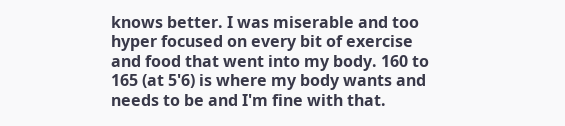knows better. I was miserable and too hyper focused on every bit of exercise and food that went into my body. 160 to 165 (at 5'6) is where my body wants and needs to be and I'm fine with that.